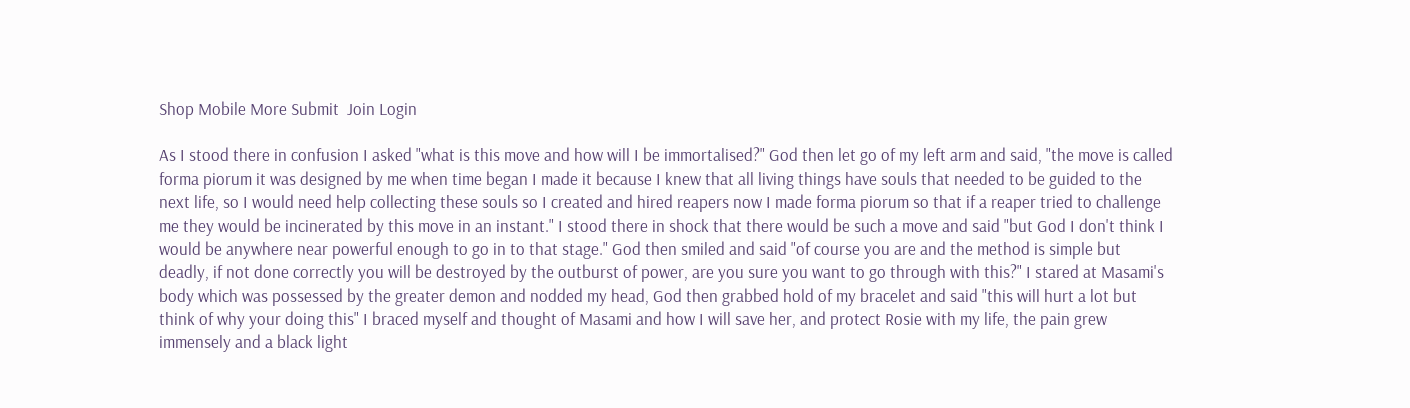Shop Mobile More Submit  Join Login

As I stood there in confusion I asked "what is this move and how will I be immortalised?" God then let go of my left arm and said, "the move is called forma piorum it was designed by me when time began I made it because I knew that all living things have souls that needed to be guided to the next life, so I would need help collecting these souls so I created and hired reapers now I made forma piorum so that if a reaper tried to challenge me they would be incinerated by this move in an instant." I stood there in shock that there would be such a move and said "but God I don't think I would be anywhere near powerful enough to go in to that stage." God then smiled and said "of course you are and the method is simple but deadly, if not done correctly you will be destroyed by the outburst of power, are you sure you want to go through with this?" I stared at Masami's body which was possessed by the greater demon and nodded my head, God then grabbed hold of my bracelet and said "this will hurt a lot but think of why your doing this" I braced myself and thought of Masami and how I will save her, and protect Rosie with my life, the pain grew immensely and a black light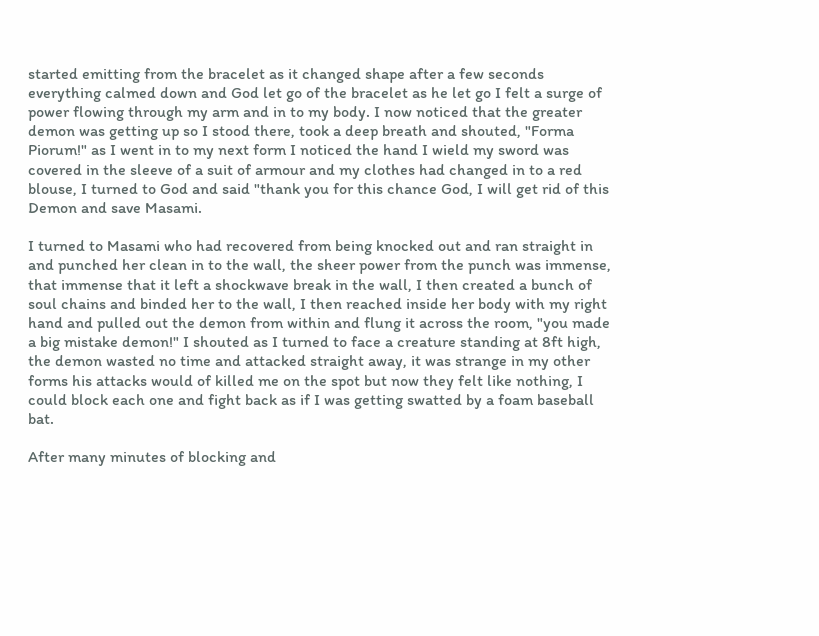started emitting from the bracelet as it changed shape after a few seconds everything calmed down and God let go of the bracelet as he let go I felt a surge of power flowing through my arm and in to my body. I now noticed that the greater demon was getting up so I stood there, took a deep breath and shouted, "Forma Piorum!" as I went in to my next form I noticed the hand I wield my sword was covered in the sleeve of a suit of armour and my clothes had changed in to a red blouse, I turned to God and said "thank you for this chance God, I will get rid of this Demon and save Masami.

I turned to Masami who had recovered from being knocked out and ran straight in and punched her clean in to the wall, the sheer power from the punch was immense, that immense that it left a shockwave break in the wall, I then created a bunch of soul chains and binded her to the wall, I then reached inside her body with my right hand and pulled out the demon from within and flung it across the room, "you made a big mistake demon!" I shouted as I turned to face a creature standing at 8ft high, the demon wasted no time and attacked straight away, it was strange in my other forms his attacks would of killed me on the spot but now they felt like nothing, I could block each one and fight back as if I was getting swatted by a foam baseball bat.

After many minutes of blocking and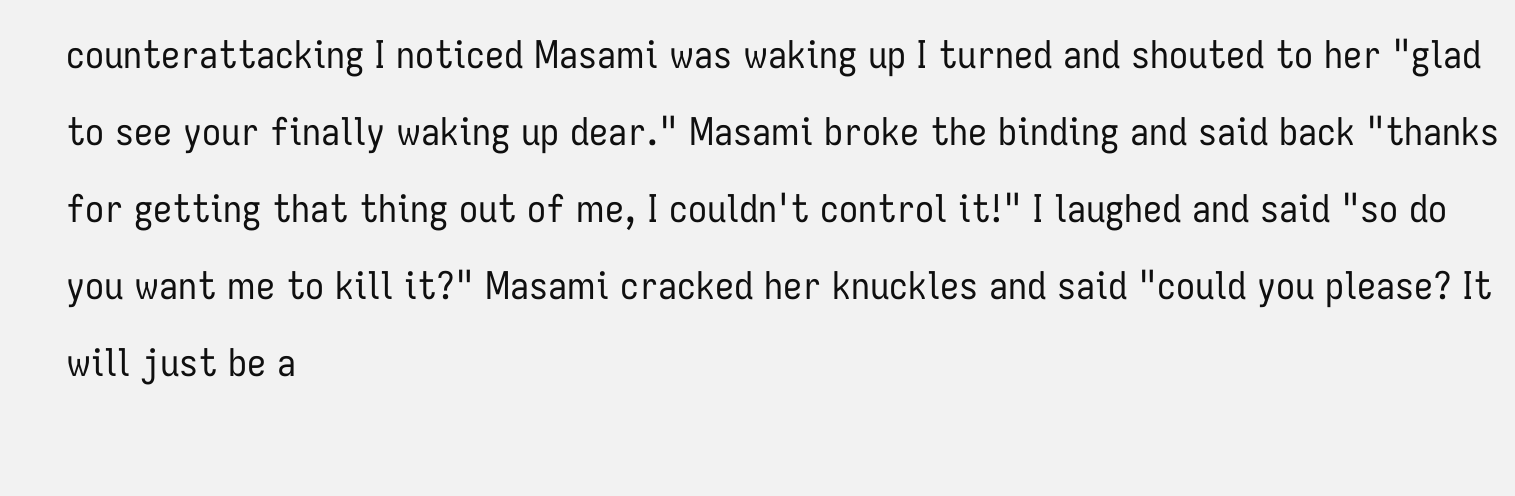counterattacking I noticed Masami was waking up I turned and shouted to her "glad to see your finally waking up dear." Masami broke the binding and said back "thanks for getting that thing out of me, I couldn't control it!" I laughed and said "so do you want me to kill it?" Masami cracked her knuckles and said "could you please? It will just be a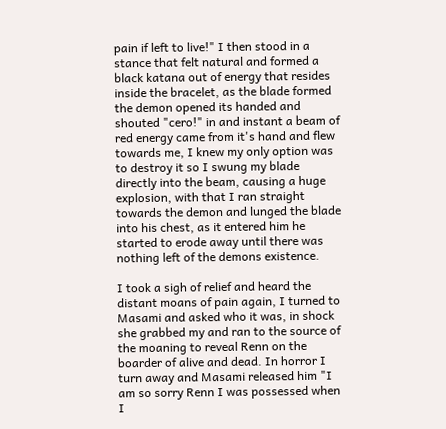pain if left to live!" I then stood in a stance that felt natural and formed a black katana out of energy that resides inside the bracelet, as the blade formed the demon opened its handed and shouted "cero!" in and instant a beam of red energy came from it's hand and flew towards me, I knew my only option was to destroy it so I swung my blade directly into the beam, causing a huge explosion, with that I ran straight towards the demon and lunged the blade into his chest, as it entered him he started to erode away until there was nothing left of the demons existence.

I took a sigh of relief and heard the distant moans of pain again, I turned to Masami and asked who it was, in shock she grabbed my and ran to the source of the moaning to reveal Renn on the boarder of alive and dead. In horror I turn away and Masami released him "I am so sorry Renn I was possessed when I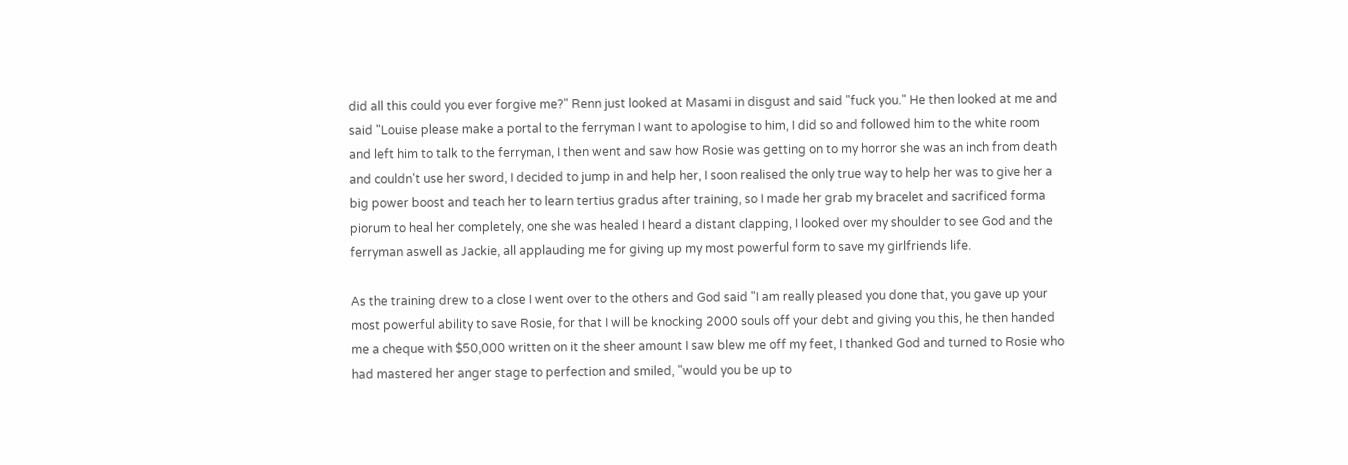did all this could you ever forgive me?" Renn just looked at Masami in disgust and said "fuck you." He then looked at me and said "Louise please make a portal to the ferryman I want to apologise to him, I did so and followed him to the white room and left him to talk to the ferryman, I then went and saw how Rosie was getting on to my horror she was an inch from death and couldn't use her sword, I decided to jump in and help her, I soon realised the only true way to help her was to give her a big power boost and teach her to learn tertius gradus after training, so I made her grab my bracelet and sacrificed forma piorum to heal her completely, one she was healed I heard a distant clapping, I looked over my shoulder to see God and the ferryman aswell as Jackie, all applauding me for giving up my most powerful form to save my girlfriends life.

As the training drew to a close I went over to the others and God said "I am really pleased you done that, you gave up your most powerful ability to save Rosie, for that I will be knocking 2000 souls off your debt and giving you this, he then handed me a cheque with $50,000 written on it the sheer amount I saw blew me off my feet, I thanked God and turned to Rosie who had mastered her anger stage to perfection and smiled, "would you be up to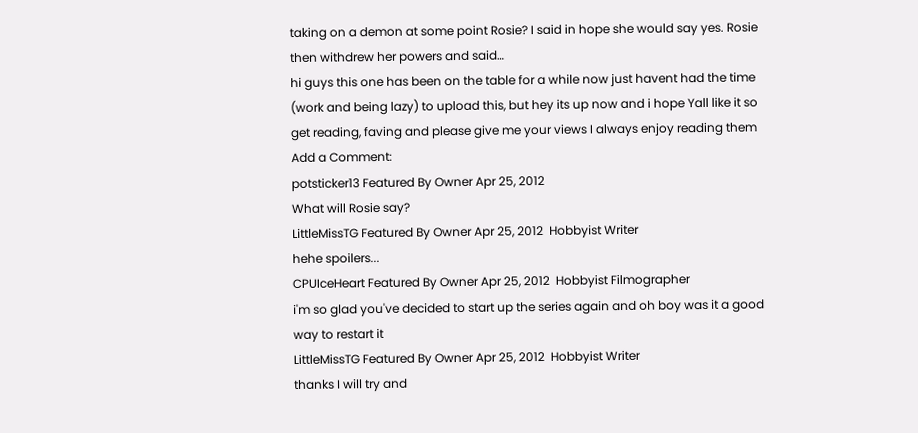taking on a demon at some point Rosie? I said in hope she would say yes. Rosie then withdrew her powers and said…
hi guys this one has been on the table for a while now just havent had the time (work and being lazy) to upload this, but hey its up now and i hope Yall like it so get reading, faving and please give me your views I always enjoy reading them
Add a Comment:
potsticker13 Featured By Owner Apr 25, 2012
What will Rosie say?
LittleMissTG Featured By Owner Apr 25, 2012  Hobbyist Writer
hehe spoilers...
CPUIceHeart Featured By Owner Apr 25, 2012  Hobbyist Filmographer
i'm so glad you've decided to start up the series again and oh boy was it a good way to restart it
LittleMissTG Featured By Owner Apr 25, 2012  Hobbyist Writer
thanks I will try and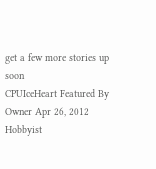get a few more stories up soon
CPUIceHeart Featured By Owner Apr 26, 2012  Hobbyist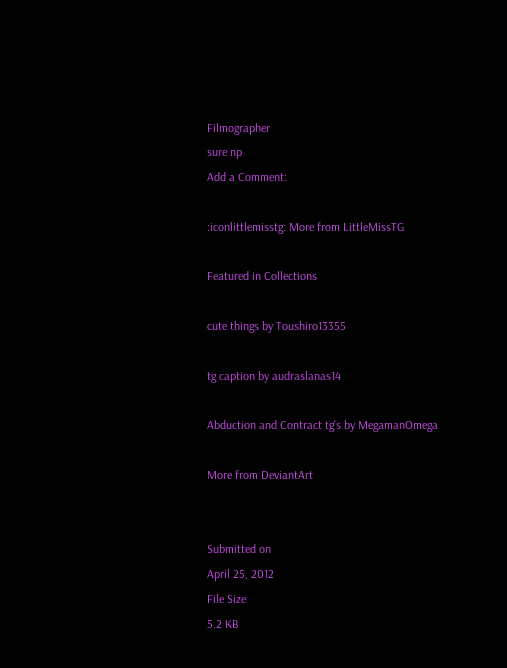Filmographer
sure np
Add a Comment:

:iconlittlemisstg: More from LittleMissTG

Featured in Collections

cute things by Toushiro13355

tg caption by audraslanas14

Abduction and Contract tg's by MegamanOmega

More from DeviantArt


Submitted on
April 25, 2012
File Size
5.2 KB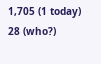1,705 (1 today)
28 (who?)